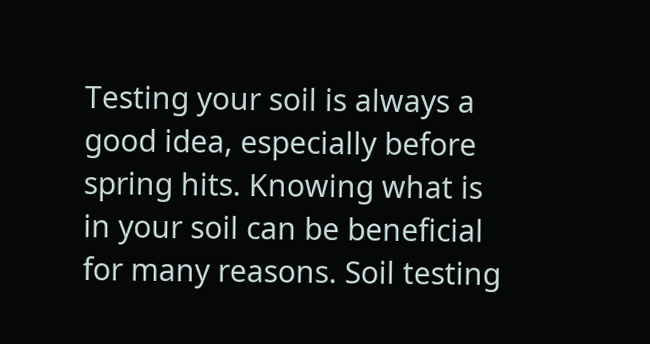Testing your soil is always a good idea, especially before spring hits. Knowing what is in your soil can be beneficial for many reasons. Soil testing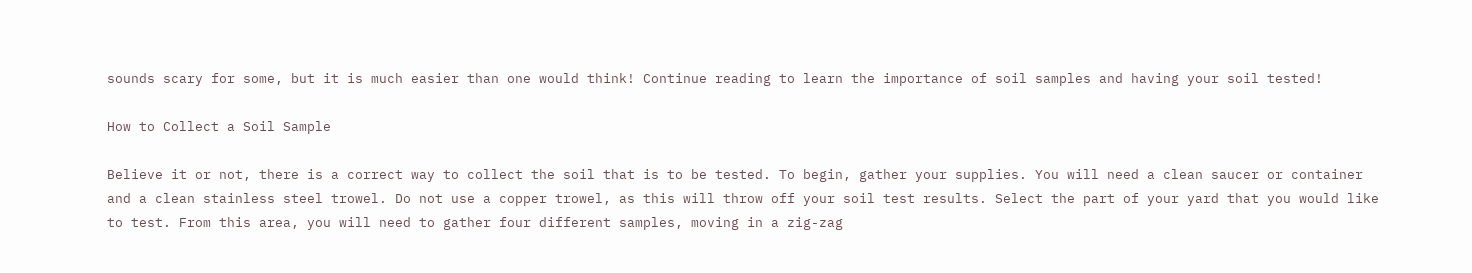sounds scary for some, but it is much easier than one would think! Continue reading to learn the importance of soil samples and having your soil tested!

How to Collect a Soil Sample

Believe it or not, there is a correct way to collect the soil that is to be tested. To begin, gather your supplies. You will need a clean saucer or container and a clean stainless steel trowel. Do not use a copper trowel, as this will throw off your soil test results. Select the part of your yard that you would like to test. From this area, you will need to gather four different samples, moving in a zig-zag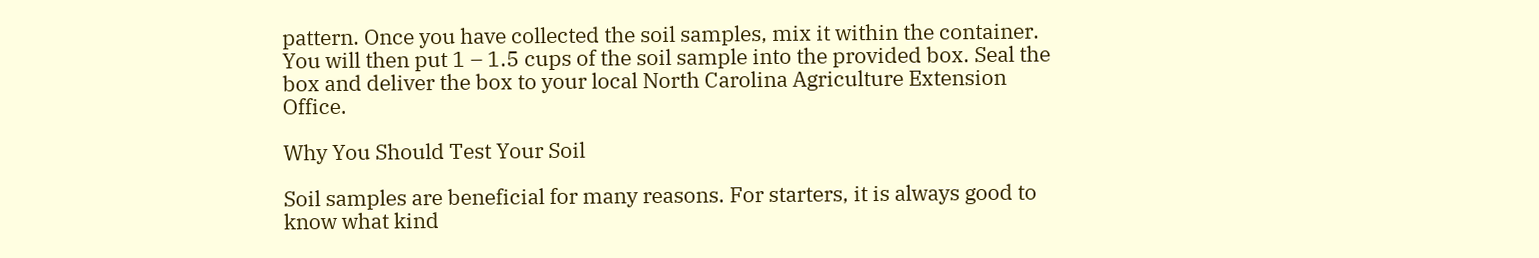pattern. Once you have collected the soil samples, mix it within the container. You will then put 1 – 1.5 cups of the soil sample into the provided box. Seal the box and deliver the box to your local North Carolina Agriculture Extension Office.

Why You Should Test Your Soil

Soil samples are beneficial for many reasons. For starters, it is always good to know what kind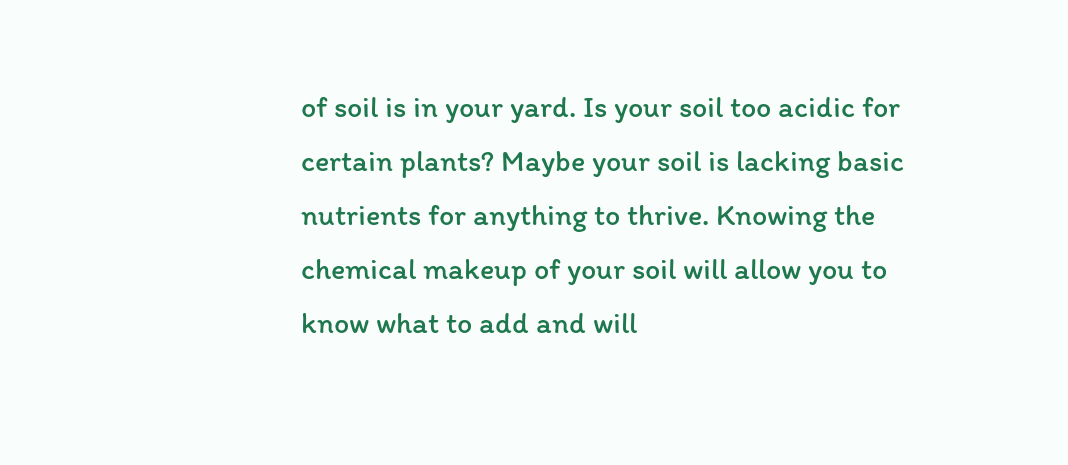of soil is in your yard. Is your soil too acidic for certain plants? Maybe your soil is lacking basic nutrients for anything to thrive. Knowing the chemical makeup of your soil will allow you to know what to add and will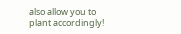also allow you to plant accordingly!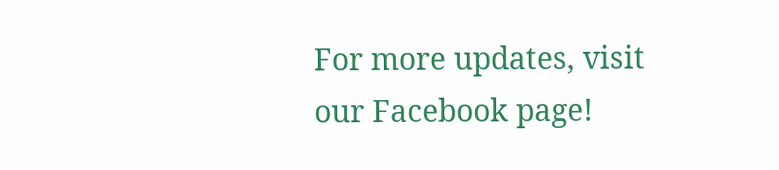For more updates, visit our Facebook page!